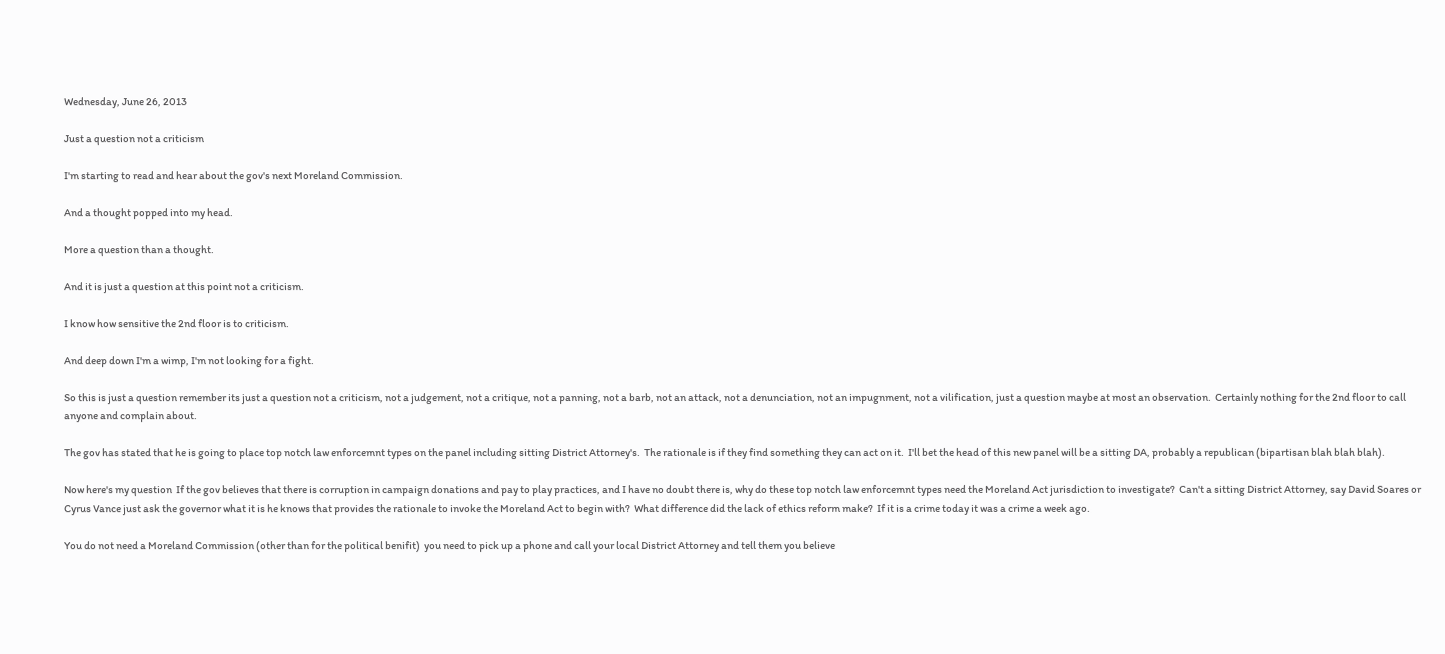Wednesday, June 26, 2013

Just a question not a criticism

I'm starting to read and hear about the gov's next Moreland Commission.

And a thought popped into my head.

More a question than a thought.

And it is just a question at this point not a criticism.

I know how sensitive the 2nd floor is to criticism.

And deep down I'm a wimp, I'm not looking for a fight.

So this is just a question remember its just a question not a criticism, not a judgement, not a critique, not a panning, not a barb, not an attack, not a denunciation, not an impugnment, not a vilification, just a question maybe at most an observation.  Certainly nothing for the 2nd floor to call anyone and complain about.

The gov has stated that he is going to place top notch law enforcemnt types on the panel including sitting District Attorney's.  The rationale is if they find something they can act on it.  I'll bet the head of this new panel will be a sitting DA, probably a republican (bipartisan blah blah blah).

Now here's my question  If the gov believes that there is corruption in campaign donations and pay to play practices, and I have no doubt there is, why do these top notch law enforcemnt types need the Moreland Act jurisdiction to investigate?  Can't a sitting District Attorney, say David Soares or Cyrus Vance just ask the governor what it is he knows that provides the rationale to invoke the Moreland Act to begin with?  What difference did the lack of ethics reform make?  If it is a crime today it was a crime a week ago.

You do not need a Moreland Commission (other than for the political benifit)  you need to pick up a phone and call your local District Attorney and tell them you believe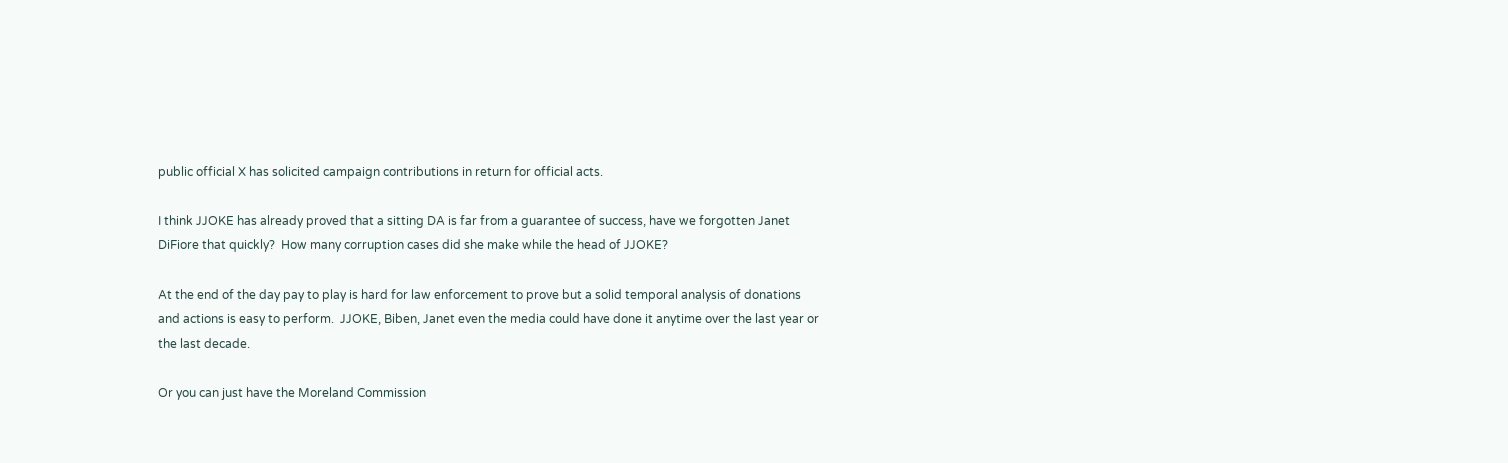public official X has solicited campaign contributions in return for official acts.

I think JJOKE has already proved that a sitting DA is far from a guarantee of success, have we forgotten Janet DiFiore that quickly?  How many corruption cases did she make while the head of JJOKE?

At the end of the day pay to play is hard for law enforcement to prove but a solid temporal analysis of donations and actions is easy to perform.  JJOKE, Biben, Janet even the media could have done it anytime over the last year or the last decade.

Or you can just have the Moreland Commission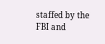staffed by the FBI and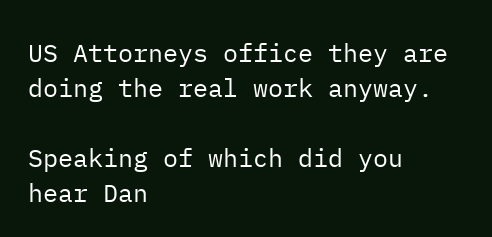US Attorneys office they are doing the real work anyway.

Speaking of which did you hear Dan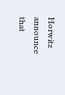Horwitz announce that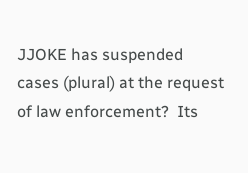JJOKE has suspended cases (plural) at the request of law enforcement?  Its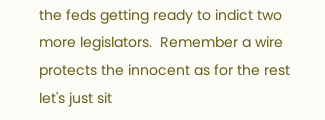the feds getting ready to indict two more legislators.  Remember a wire protects the innocent as for the rest let's just sit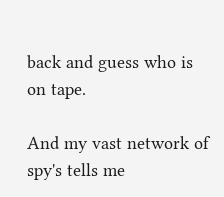back and guess who is on tape.

And my vast network of spy's tells me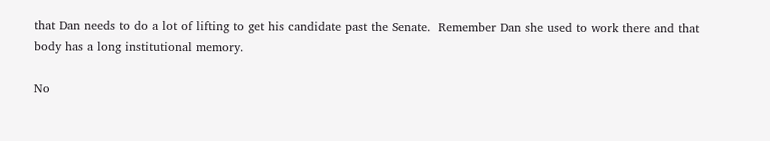that Dan needs to do a lot of lifting to get his candidate past the Senate.  Remember Dan she used to work there and that body has a long institutional memory.

No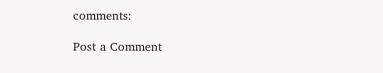comments:

Post a Comment